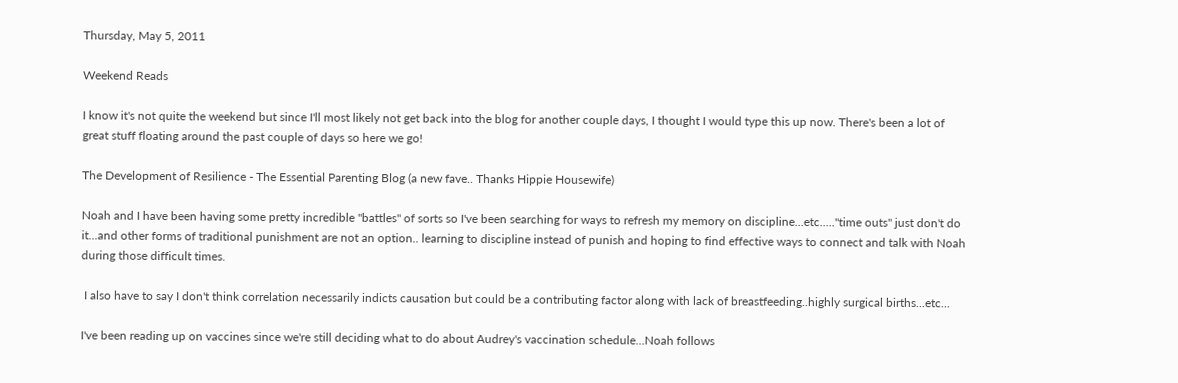Thursday, May 5, 2011

Weekend Reads

I know it's not quite the weekend but since I'll most likely not get back into the blog for another couple days, I thought I would type this up now. There's been a lot of great stuff floating around the past couple of days so here we go!

The Development of Resilience - The Essential Parenting Blog (a new fave.. Thanks Hippie Housewife)

Noah and I have been having some pretty incredible "battles" of sorts so I've been searching for ways to refresh my memory on discipline...etc....."time outs" just don't do it...and other forms of traditional punishment are not an option.. learning to discipline instead of punish and hoping to find effective ways to connect and talk with Noah during those difficult times.

 I also have to say I don't think correlation necessarily indicts causation but could be a contributing factor along with lack of breastfeeding..highly surgical births...etc...

I've been reading up on vaccines since we're still deciding what to do about Audrey's vaccination schedule...Noah follows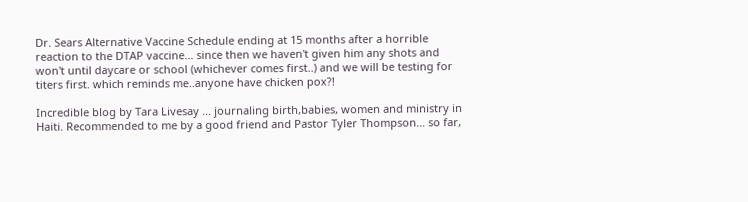Dr. Sears Alternative Vaccine Schedule ending at 15 months after a horrible reaction to the DTAP vaccine... since then we haven't given him any shots and won't until daycare or school (whichever comes first..) and we will be testing for titers first. which reminds me..anyone have chicken pox?!

Incredible blog by Tara Livesay ... journaling birth,babies, women and ministry in Haiti. Recommended to me by a good friend and Pastor Tyler Thompson... so far,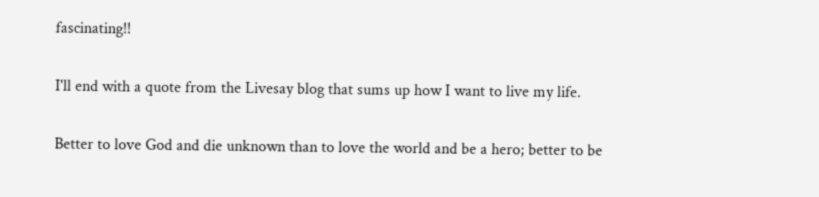fascinating!!

I'll end with a quote from the Livesay blog that sums up how I want to live my life.

Better to love God and die unknown than to love the world and be a hero; better to be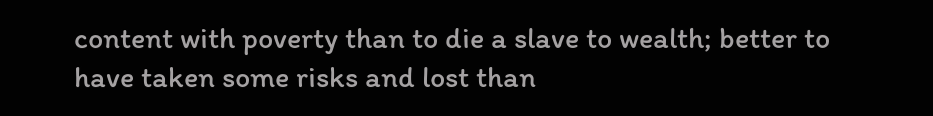content with poverty than to die a slave to wealth; better to have taken some risks and lost than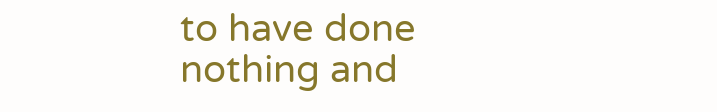to have done nothing and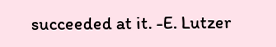succeeded at it. -E. Lutzer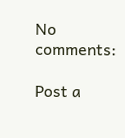No comments:

Post a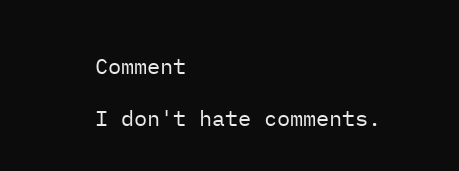Comment

I don't hate comments.